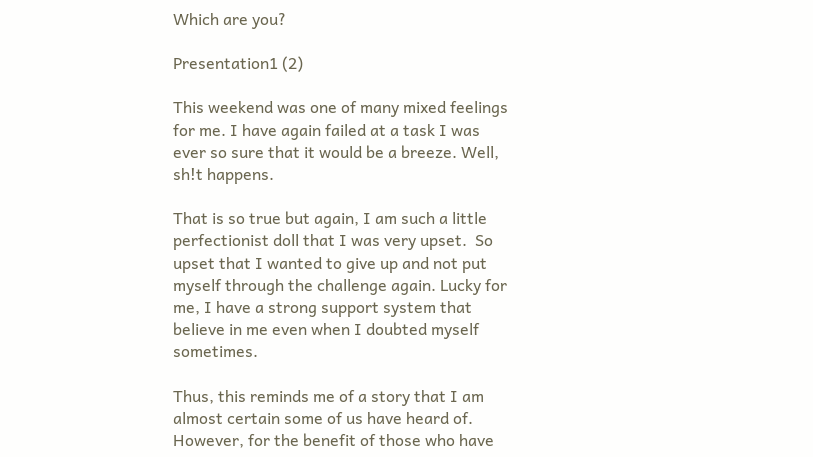Which are you?

Presentation1 (2)

This weekend was one of many mixed feelings for me. I have again failed at a task I was ever so sure that it would be a breeze. Well, sh!t happens.

That is so true but again, I am such a little perfectionist doll that I was very upset.  So upset that I wanted to give up and not put myself through the challenge again. Lucky for me, I have a strong support system that believe in me even when I doubted myself sometimes.

Thus, this reminds me of a story that I am almost certain some of us have heard of. However, for the benefit of those who have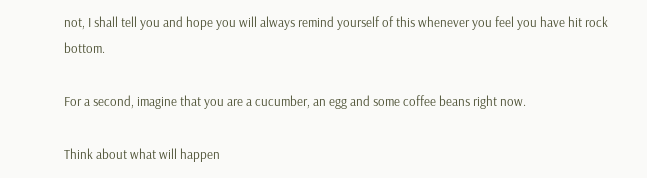not, I shall tell you and hope you will always remind yourself of this whenever you feel you have hit rock bottom.

For a second, imagine that you are a cucumber, an egg and some coffee beans right now.

Think about what will happen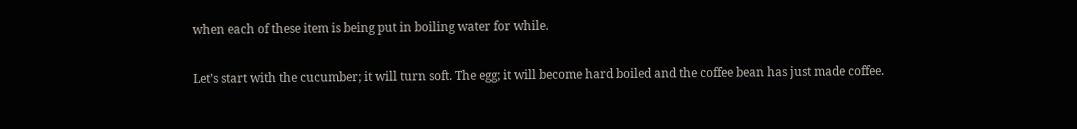when each of these item is being put in boiling water for while.

Let’s start with the cucumber; it will turn soft. The egg; it will become hard boiled and the coffee bean has just made coffee.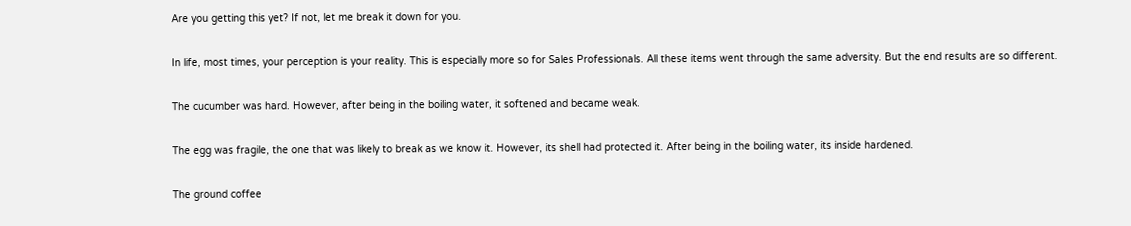Are you getting this yet? If not, let me break it down for you.

In life, most times, your perception is your reality. This is especially more so for Sales Professionals. All these items went through the same adversity. But the end results are so different.

The cucumber was hard. However, after being in the boiling water, it softened and became weak.

The egg was fragile, the one that was likely to break as we know it. However, its shell had protected it. After being in the boiling water, its inside hardened.

The ground coffee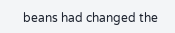beans had changed the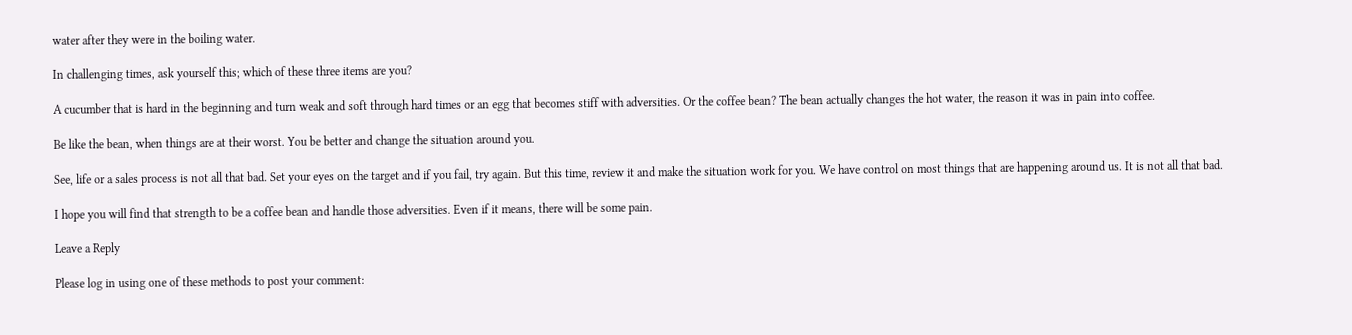water after they were in the boiling water.

In challenging times, ask yourself this; which of these three items are you?

A cucumber that is hard in the beginning and turn weak and soft through hard times or an egg that becomes stiff with adversities. Or the coffee bean? The bean actually changes the hot water, the reason it was in pain into coffee.

Be like the bean, when things are at their worst. You be better and change the situation around you.

See, life or a sales process is not all that bad. Set your eyes on the target and if you fail, try again. But this time, review it and make the situation work for you. We have control on most things that are happening around us. It is not all that bad.

I hope you will find that strength to be a coffee bean and handle those adversities. Even if it means, there will be some pain.

Leave a Reply

Please log in using one of these methods to post your comment: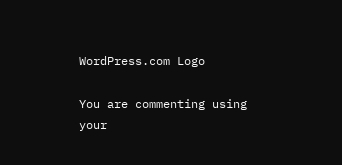WordPress.com Logo

You are commenting using your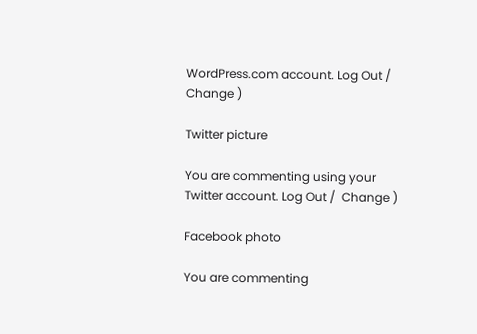WordPress.com account. Log Out /  Change )

Twitter picture

You are commenting using your Twitter account. Log Out /  Change )

Facebook photo

You are commenting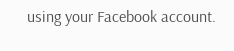using your Facebook account.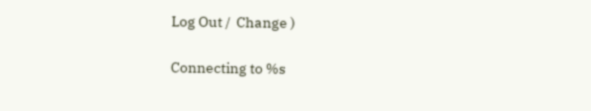Log Out /  Change )

Connecting to %s